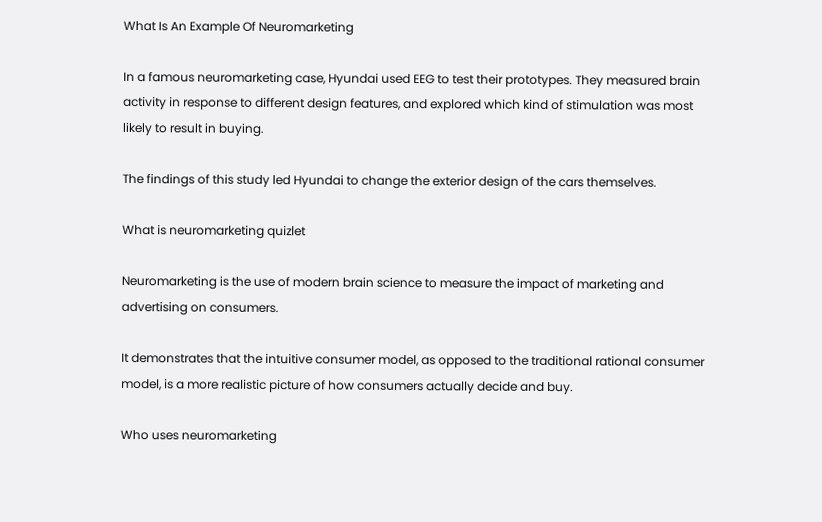What Is An Example Of Neuromarketing

In a famous neuromarketing case, Hyundai used EEG to test their prototypes. They measured brain activity in response to different design features, and explored which kind of stimulation was most likely to result in buying.

The findings of this study led Hyundai to change the exterior design of the cars themselves.

What is neuromarketing quizlet

Neuromarketing is the use of modern brain science to measure the impact of marketing and advertising on consumers.

It demonstrates that the intuitive consumer model, as opposed to the traditional rational consumer model, is a more realistic picture of how consumers actually decide and buy.

Who uses neuromarketing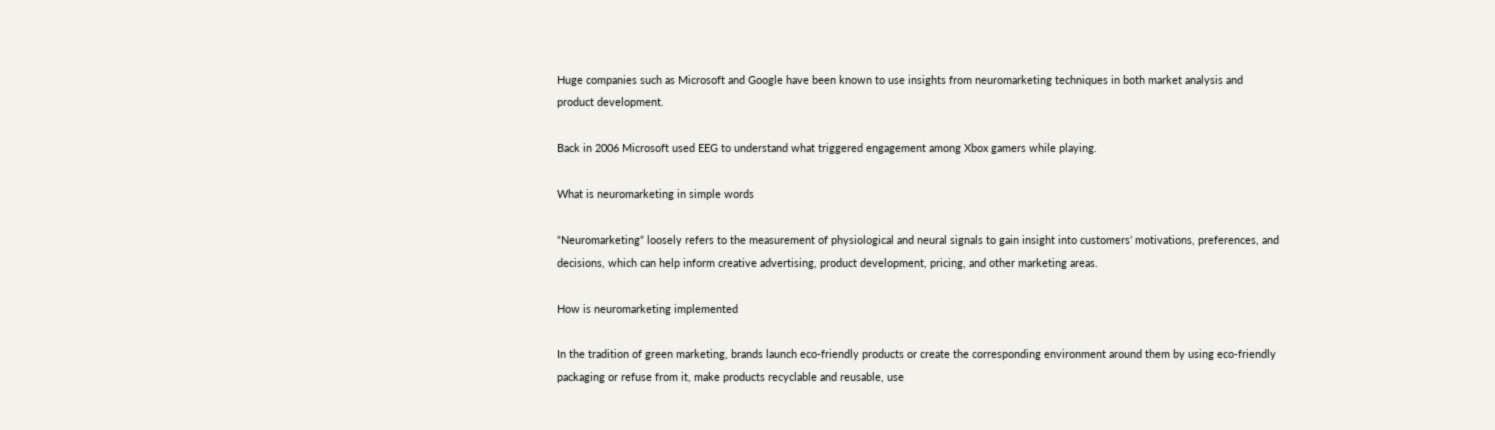Huge companies such as Microsoft and Google have been known to use insights from neuromarketing techniques in both market analysis and product development.

Back in 2006 Microsoft used EEG to understand what triggered engagement among Xbox gamers while playing.

What is neuromarketing in simple words

“Neuromarketing” loosely refers to the measurement of physiological and neural signals to gain insight into customers’ motivations, preferences, and decisions, which can help inform creative advertising, product development, pricing, and other marketing areas.

How is neuromarketing implemented

In the tradition of green marketing, brands launch eco-friendly products or create the corresponding environment around them by using eco-friendly packaging or refuse from it, make products recyclable and reusable, use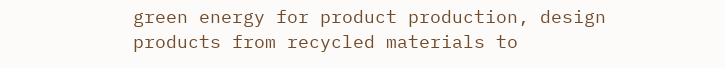green energy for product production, design products from recycled materials to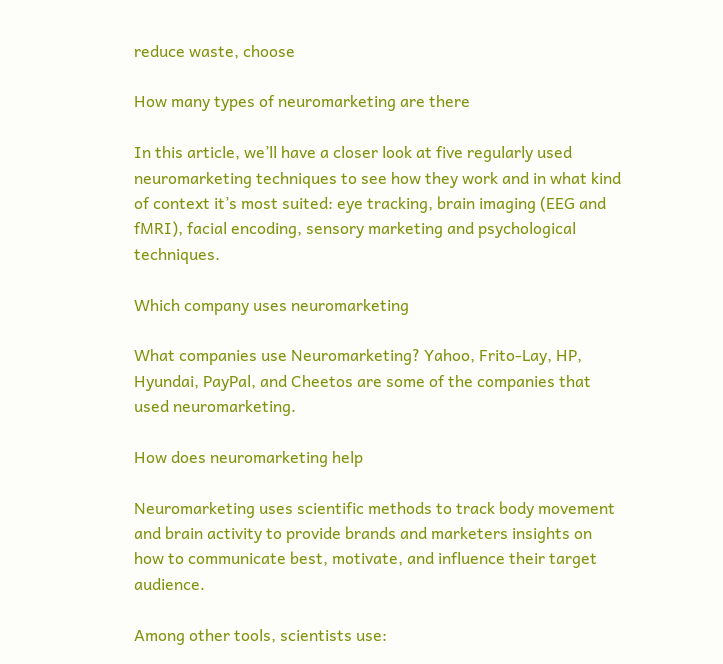reduce waste, choose

How many types of neuromarketing are there

In this article, we’ll have a closer look at five regularly used neuromarketing techniques to see how they work and in what kind of context it’s most suited: eye tracking, brain imaging (EEG and fMRI), facial encoding, sensory marketing and psychological techniques.

Which company uses neuromarketing

What companies use Neuromarketing? Yahoo, Frito-Lay, HP, Hyundai, PayPal, and Cheetos are some of the companies that used neuromarketing.

How does neuromarketing help

Neuromarketing uses scientific methods to track body movement and brain activity to provide brands and marketers insights on how to communicate best, motivate, and influence their target audience.

Among other tools, scientists use: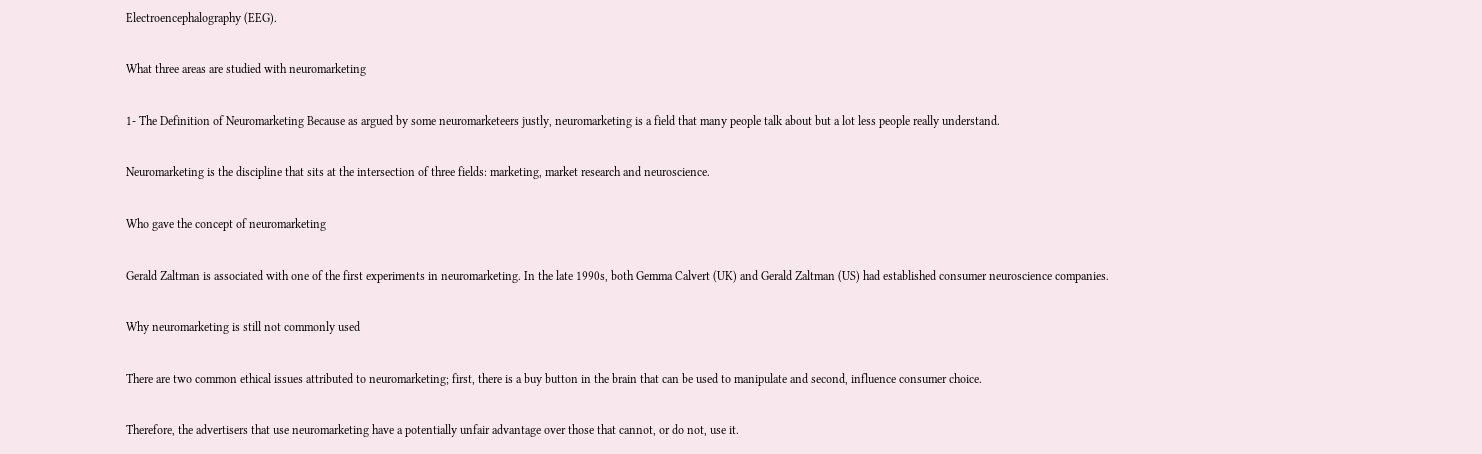Electroencephalography (EEG).

What three areas are studied with neuromarketing

1- The Definition of Neuromarketing Because as argued by some neuromarketeers justly, neuromarketing is a field that many people talk about but a lot less people really understand.

Neuromarketing is the discipline that sits at the intersection of three fields: marketing, market research and neuroscience.

Who gave the concept of neuromarketing

Gerald Zaltman is associated with one of the first experiments in neuromarketing. In the late 1990s, both Gemma Calvert (UK) and Gerald Zaltman (US) had established consumer neuroscience companies.

Why neuromarketing is still not commonly used

There are two common ethical issues attributed to neuromarketing; first, there is a buy button in the brain that can be used to manipulate and second, influence consumer choice.

Therefore, the advertisers that use neuromarketing have a potentially unfair advantage over those that cannot, or do not, use it.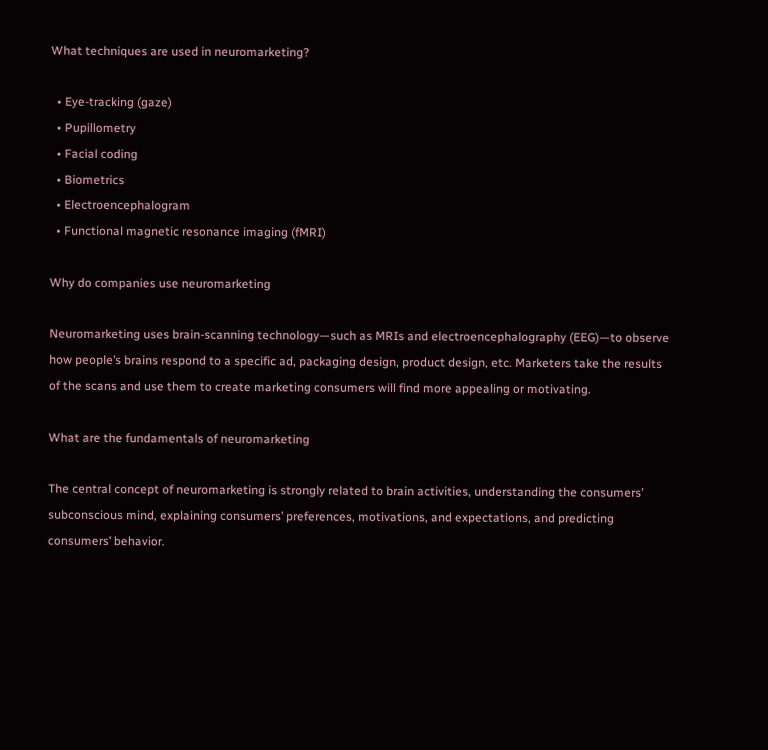What techniques are used in neuromarketing?

  • Eye-tracking (gaze)
  • Pupillometry
  • Facial coding
  • Biometrics
  • Electroencephalogram
  • Functional magnetic resonance imaging (fMRI)

Why do companies use neuromarketing

Neuromarketing uses brain-scanning technology—such as MRIs and electroencephalography (EEG)—to observe how people’s brains respond to a specific ad, packaging design, product design, etc. Marketers take the results of the scans and use them to create marketing consumers will find more appealing or motivating.

What are the fundamentals of neuromarketing

The central concept of neuromarketing is strongly related to brain activities, understanding the consumers’ subconscious mind, explaining consumers’ preferences, motivations, and expectations, and predicting consumers’ behavior.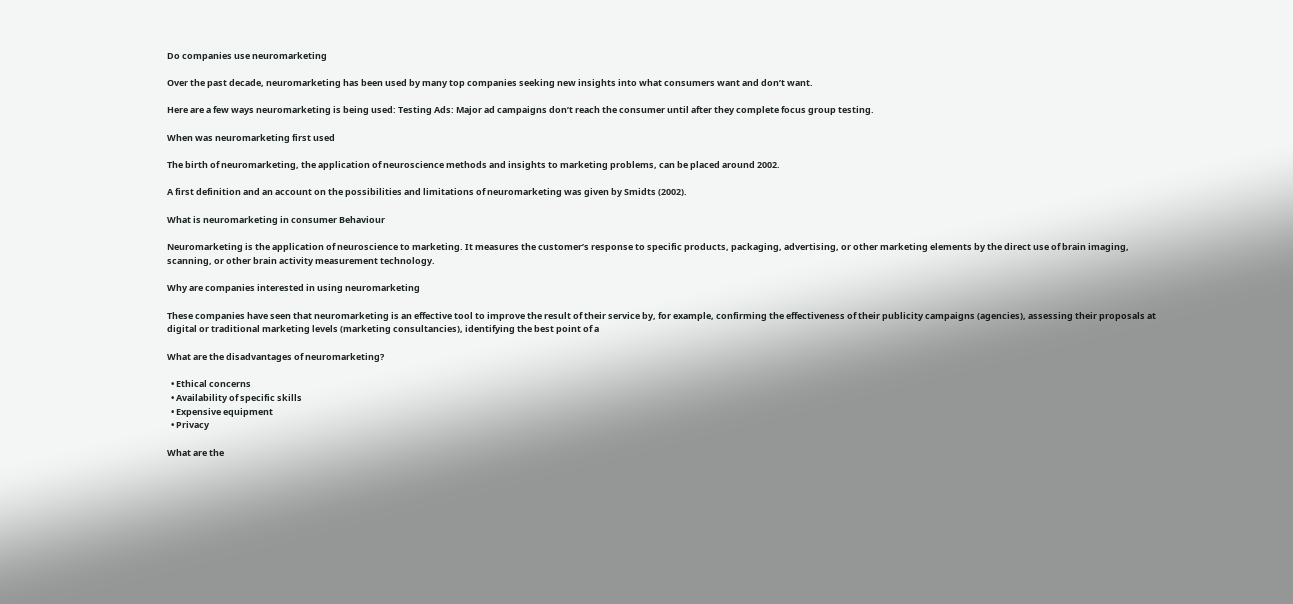Do companies use neuromarketing

Over the past decade, neuromarketing has been used by many top companies seeking new insights into what consumers want and don’t want.

Here are a few ways neuromarketing is being used: Testing Ads: Major ad campaigns don’t reach the consumer until after they complete focus group testing.

When was neuromarketing first used

The birth of neuromarketing, the application of neuroscience methods and insights to marketing problems, can be placed around 2002.

A first definition and an account on the possibilities and limitations of neuromarketing was given by Smidts (2002).

What is neuromarketing in consumer Behaviour

Neuromarketing is the application of neuroscience to marketing. It measures the customer’s response to specific products, packaging, advertising, or other marketing elements by the direct use of brain imaging, scanning, or other brain activity measurement technology.

Why are companies interested in using neuromarketing

These companies have seen that neuromarketing is an effective tool to improve the result of their service by, for example, confirming the effectiveness of their publicity campaigns (agencies), assessing their proposals at digital or traditional marketing levels (marketing consultancies), identifying the best point of a

What are the disadvantages of neuromarketing?

  • Ethical concerns
  • Availability of specific skills
  • Expensive equipment
  • Privacy

What are the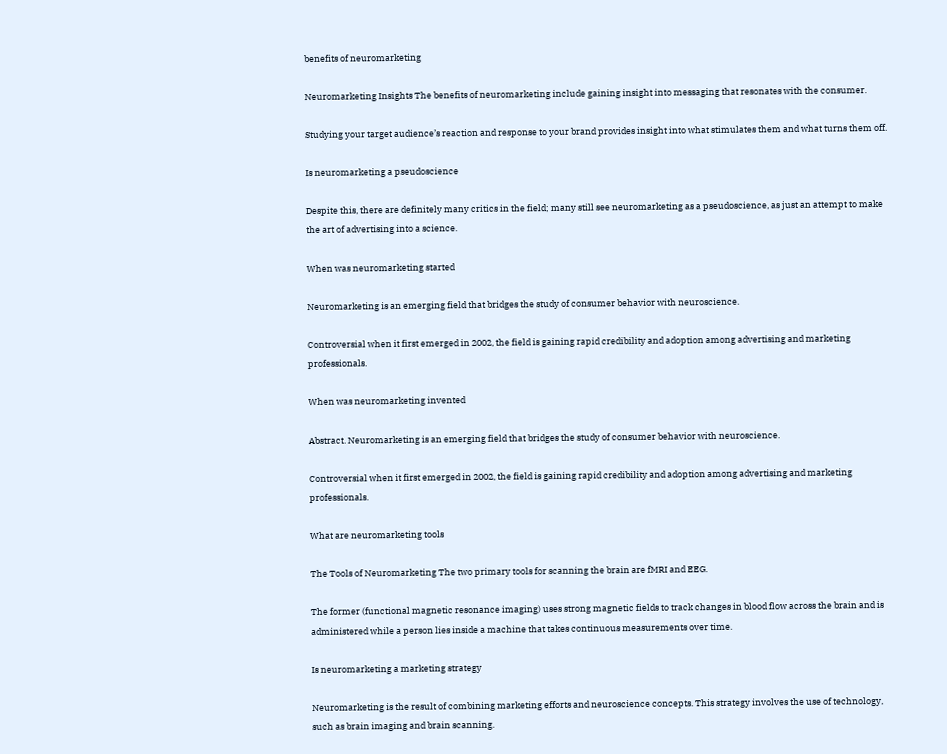benefits of neuromarketing

Neuromarketing Insights The benefits of neuromarketing include gaining insight into messaging that resonates with the consumer.

Studying your target audience’s reaction and response to your brand provides insight into what stimulates them and what turns them off.

Is neuromarketing a pseudoscience

Despite this, there are definitely many critics in the field; many still see neuromarketing as a pseudoscience, as just an attempt to make the art of advertising into a science.

When was neuromarketing started

Neuromarketing is an emerging field that bridges the study of consumer behavior with neuroscience.

Controversial when it first emerged in 2002, the field is gaining rapid credibility and adoption among advertising and marketing professionals.

When was neuromarketing invented

Abstract. Neuromarketing is an emerging field that bridges the study of consumer behavior with neuroscience.

Controversial when it first emerged in 2002, the field is gaining rapid credibility and adoption among advertising and marketing professionals.

What are neuromarketing tools

The Tools of Neuromarketing The two primary tools for scanning the brain are fMRI and EEG.

The former (functional magnetic resonance imaging) uses strong magnetic fields to track changes in blood flow across the brain and is administered while a person lies inside a machine that takes continuous measurements over time.

Is neuromarketing a marketing strategy

Neuromarketing is the result of combining marketing efforts and neuroscience concepts. This strategy involves the use of technology, such as brain imaging and brain scanning.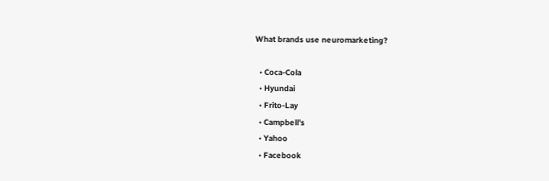What brands use neuromarketing?

  • Coca-Cola
  • Hyundai
  • Frito-Lay
  • Campbell’s
  • Yahoo
  • Facebook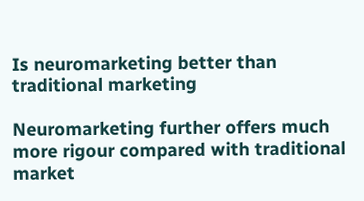Is neuromarketing better than traditional marketing

Neuromarketing further offers much more rigour compared with traditional market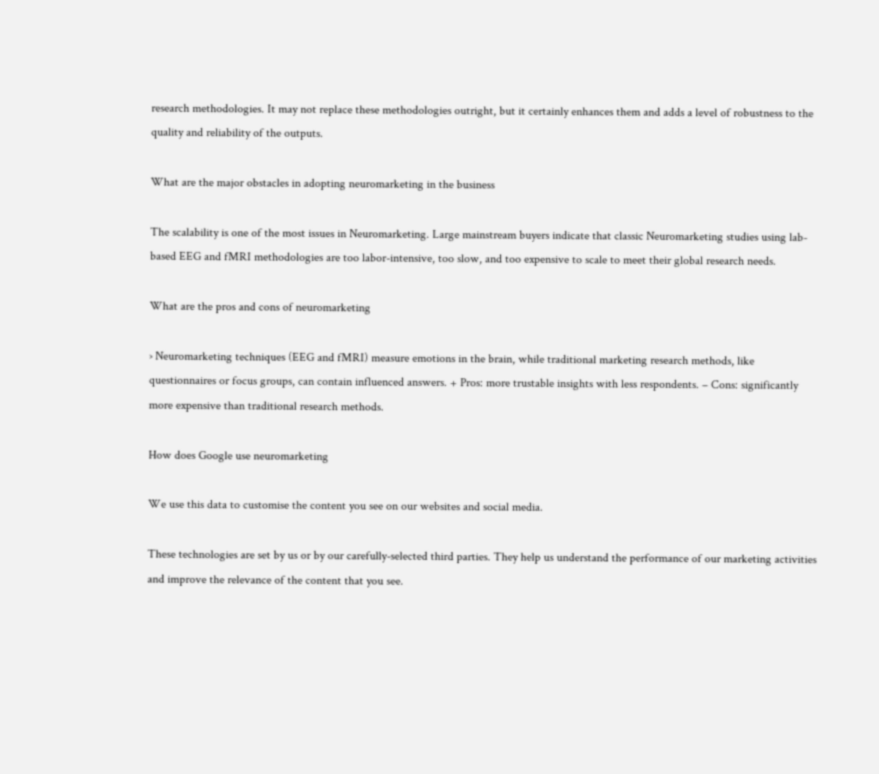research methodologies. It may not replace these methodologies outright, but it certainly enhances them and adds a level of robustness to the quality and reliability of the outputs.

What are the major obstacles in adopting neuromarketing in the business

The scalability is one of the most issues in Neuromarketing. Large mainstream buyers indicate that classic Neuromarketing studies using lab-based EEG and fMRI methodologies are too labor-intensive, too slow, and too expensive to scale to meet their global research needs.

What are the pros and cons of neuromarketing

› Neuromarketing techniques (EEG and fMRI) measure emotions in the brain, while traditional marketing research methods, like questionnaires or focus groups, can contain influenced answers. + Pros: more trustable insights with less respondents. – Cons: significantly more expensive than traditional research methods.

How does Google use neuromarketing

We use this data to customise the content you see on our websites and social media.

These technologies are set by us or by our carefully-selected third parties. They help us understand the performance of our marketing activities and improve the relevance of the content that you see.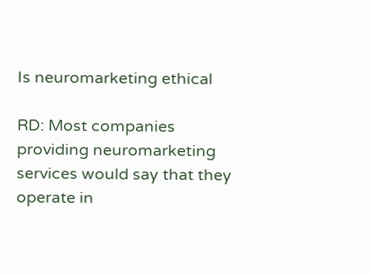Is neuromarketing ethical

RD: Most companies providing neuromarketing services would say that they operate in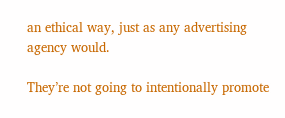an ethical way, just as any advertising agency would.

They’re not going to intentionally promote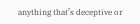anything that’s deceptive or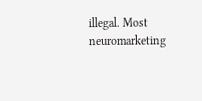illegal. Most neuromarketing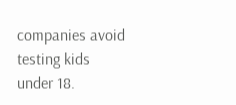companies avoid testing kids under 18.